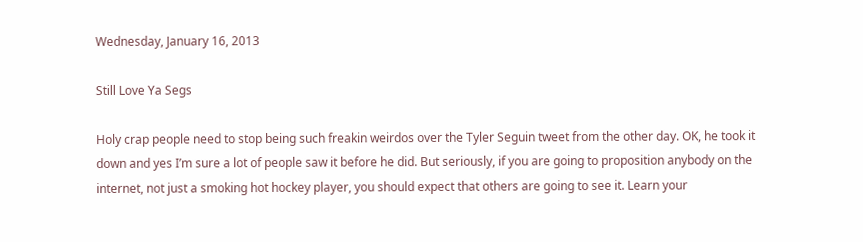Wednesday, January 16, 2013

Still Love Ya Segs

Holy crap people need to stop being such freakin weirdos over the Tyler Seguin tweet from the other day. OK, he took it down and yes I’m sure a lot of people saw it before he did. But seriously, if you are going to proposition anybody on the internet, not just a smoking hot hockey player, you should expect that others are going to see it. Learn your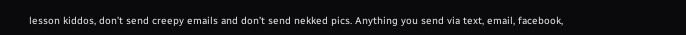lesson kiddos, don’t send creepy emails and don’t send nekked pics. Anything you send via text, email, facebook,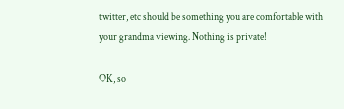twitter, etc should be something you are comfortable with your grandma viewing. Nothing is private!

OK, so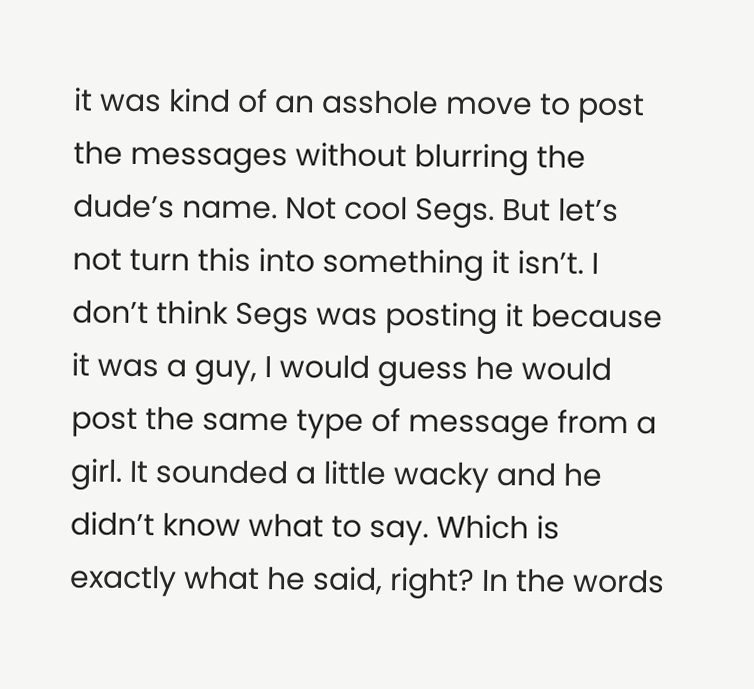it was kind of an asshole move to post the messages without blurring the dude’s name. Not cool Segs. But let’s not turn this into something it isn’t. I don’t think Segs was posting it because it was a guy, I would guess he would post the same type of message from a girl. It sounded a little wacky and he didn’t know what to say. Which is exactly what he said, right? In the words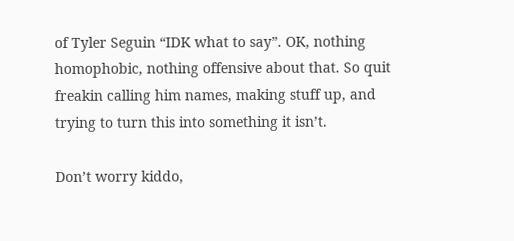of Tyler Seguin “IDK what to say”. OK, nothing homophobic, nothing offensive about that. So quit freakin calling him names, making stuff up, and trying to turn this into something it isn’t.

Don’t worry kiddo,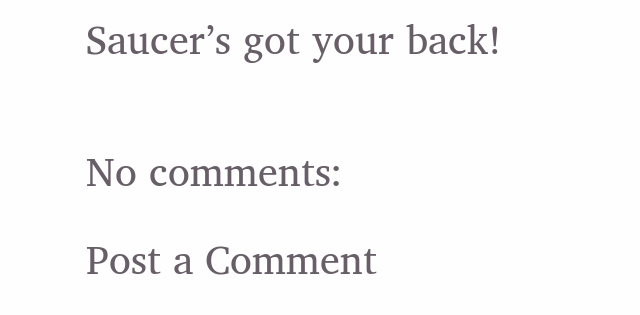Saucer’s got your back!


No comments:

Post a Comment